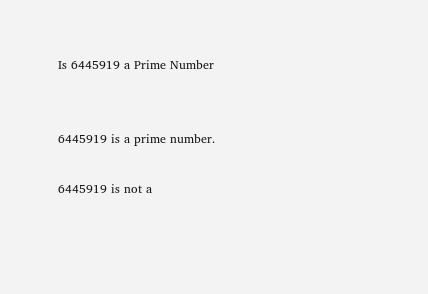Is 6445919 a Prime Number


6445919 is a prime number.

6445919 is not a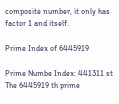composite number, it only has factor 1 and itself.

Prime Index of 6445919

Prime Numbe Index: 441311 st
The 6445919 th prime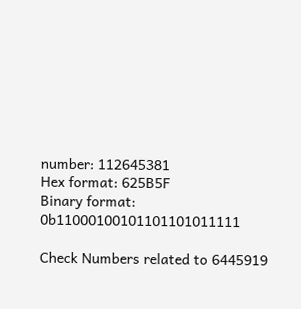number: 112645381
Hex format: 625B5F
Binary format: 0b11000100101101101011111

Check Numbers related to 6445919